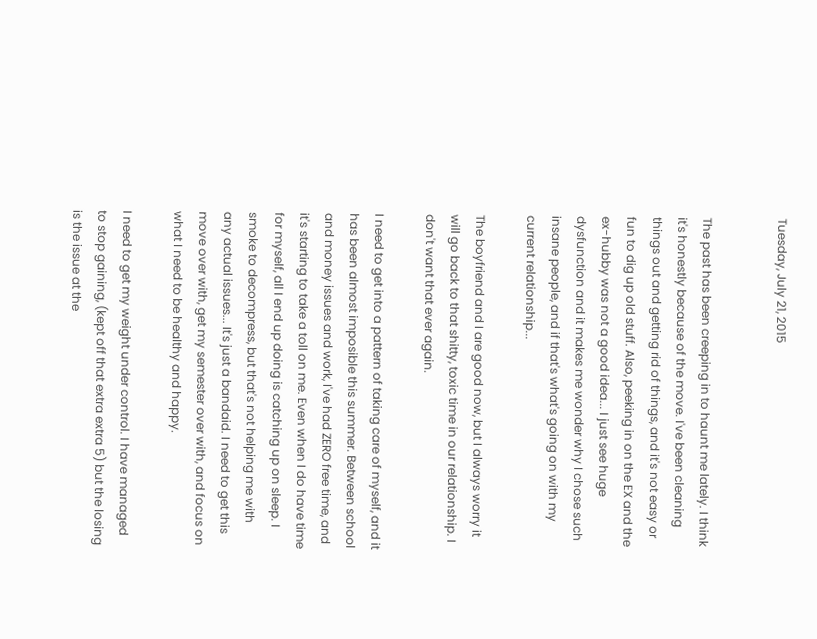Tuesday, July 21, 2015


The past has been creeping in to haunt me lately. I think it's honestly because of the move. I've been cleaning things out and getting rid of things, and it's not easy or fun to dig up old stuff. Also, peeking in on the EX and the ex-hubby was not a good idea... I just see huge dysfunction and it makes me wonder why I chose such insane people, and if that's what's going on with my current relationship...

The boyfriend and I are good now, but I always worry it will go back to that shitty, toxic time in our relationship. I don't want that ever again.

I need to get into a pattern of taking care of myself, and it has been almost imposible this summer. Between school and money issues and work, I've had ZERO free time, and it's starting to take a toll on me. Even when I do have time for myself, all I end up doing is catching up on sleep. I smoke to decompress, but that's not helping me with any actual issues... It's just a bandaid. I need to get this move over with, get my semester over with, and focus on what I need to be healthy and happy.

I need to get my weight under control. I have managed to stop gaining, (kept off that extra extra 5) but the losing is the issue at the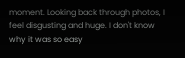moment. Looking back through photos, I feel disgusting and huge. I don't know why it was so easy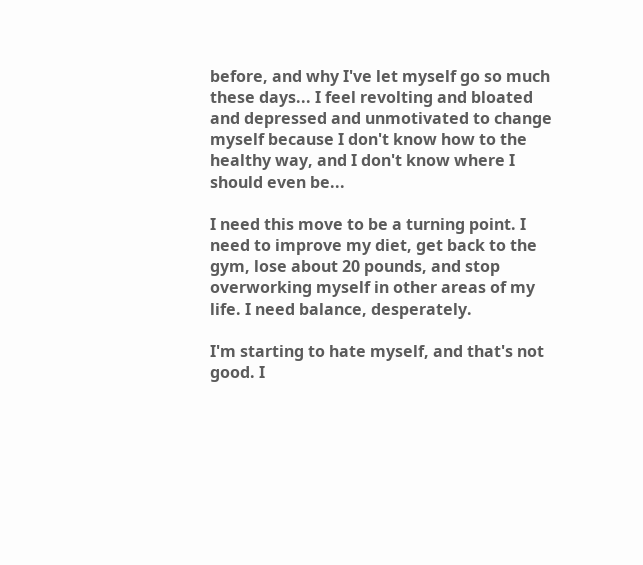before, and why I've let myself go so much these days... I feel revolting and bloated and depressed and unmotivated to change myself because I don't know how to the healthy way, and I don't know where I should even be...

I need this move to be a turning point. I need to improve my diet, get back to the gym, lose about 20 pounds, and stop overworking myself in other areas of my life. I need balance, desperately.

I'm starting to hate myself, and that's not good. I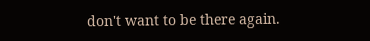don't want to be there again.